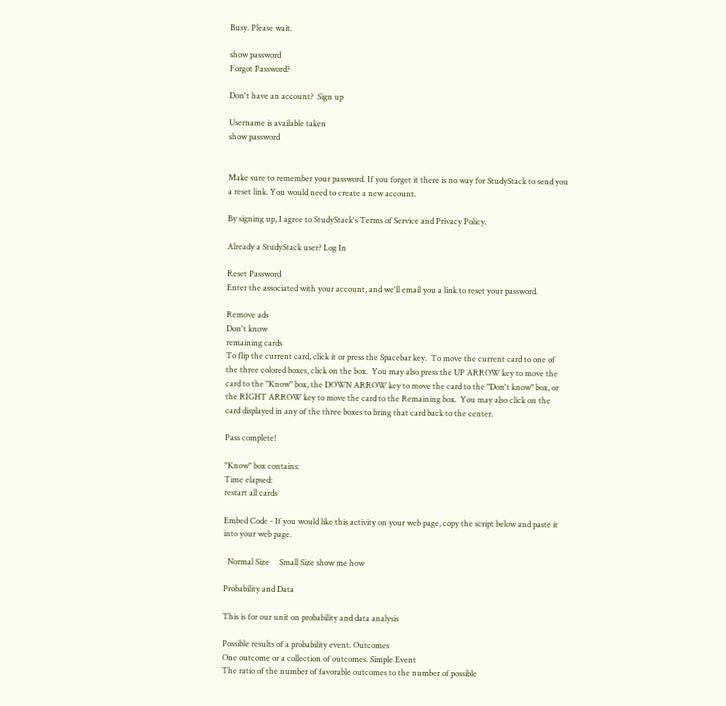Busy. Please wait.

show password
Forgot Password?

Don't have an account?  Sign up

Username is available taken
show password


Make sure to remember your password. If you forget it there is no way for StudyStack to send you a reset link. You would need to create a new account.

By signing up, I agree to StudyStack's Terms of Service and Privacy Policy.

Already a StudyStack user? Log In

Reset Password
Enter the associated with your account, and we'll email you a link to reset your password.

Remove ads
Don't know
remaining cards
To flip the current card, click it or press the Spacebar key.  To move the current card to one of the three colored boxes, click on the box.  You may also press the UP ARROW key to move the card to the "Know" box, the DOWN ARROW key to move the card to the "Don't know" box, or the RIGHT ARROW key to move the card to the Remaining box.  You may also click on the card displayed in any of the three boxes to bring that card back to the center.

Pass complete!

"Know" box contains:
Time elapsed:
restart all cards

Embed Code - If you would like this activity on your web page, copy the script below and paste it into your web page.

  Normal Size     Small Size show me how

Probability and Data

This is for our unit on probability and data analysis

Possible results of a probability event. Outcomes
One outcome or a collection of outcomes. Simple Event
The ratio of the number of favorable outcomes to the number of possible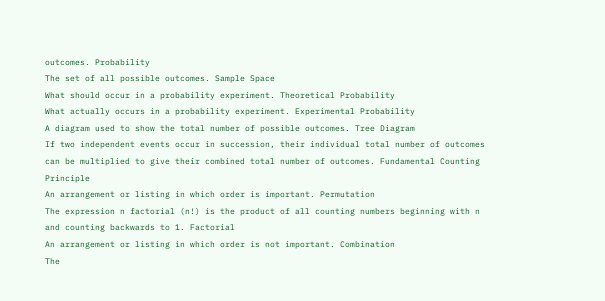outcomes. Probability
The set of all possible outcomes. Sample Space
What should occur in a probability experiment. Theoretical Probability
What actually occurs in a probability experiment. Experimental Probability
A diagram used to show the total number of possible outcomes. Tree Diagram
If two independent events occur in succession, their individual total number of outcomes can be multiplied to give their combined total number of outcomes. Fundamental Counting Principle
An arrangement or listing in which order is important. Permutation
The expression n factorial (n!) is the product of all counting numbers beginning with n and counting backwards to 1. Factorial
An arrangement or listing in which order is not important. Combination
The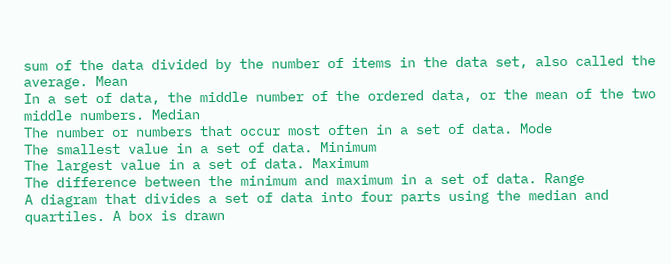sum of the data divided by the number of items in the data set, also called the average. Mean
In a set of data, the middle number of the ordered data, or the mean of the two middle numbers. Median
The number or numbers that occur most often in a set of data. Mode
The smallest value in a set of data. Minimum
The largest value in a set of data. Maximum
The difference between the minimum and maximum in a set of data. Range
A diagram that divides a set of data into four parts using the median and quartiles. A box is drawn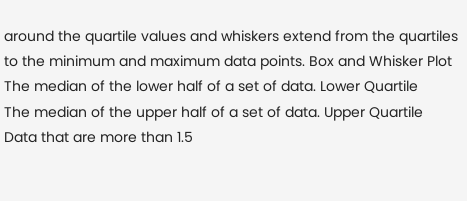around the quartile values and whiskers extend from the quartiles to the minimum and maximum data points. Box and Whisker Plot
The median of the lower half of a set of data. Lower Quartile
The median of the upper half of a set of data. Upper Quartile
Data that are more than 1.5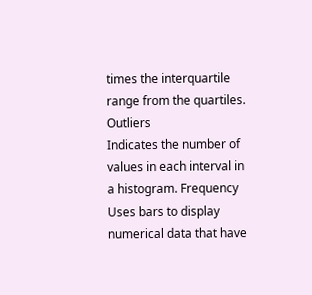times the interquartile range from the quartiles. Outliers
Indicates the number of values in each interval in a histogram. Frequency
Uses bars to display numerical data that have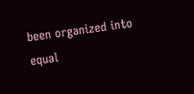been organized into equal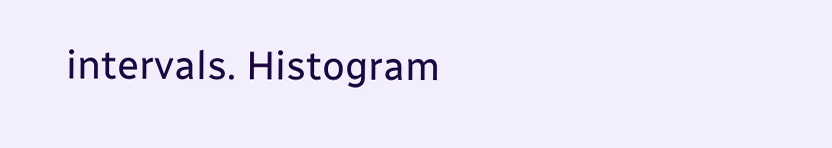intervals. Histogram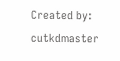Created by: cutkdmaster